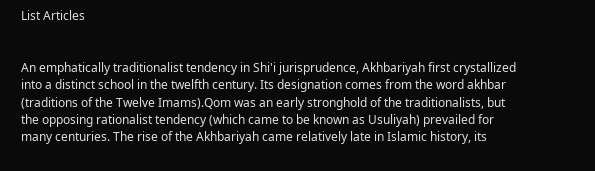List Articles


An emphatically traditionalist tendency in Shi'i jurisprudence, Akhbariyah first crystallized into a distinct school in the twelfth century. Its designation comes from the word akhbar (traditions of the Twelve Imams).Qom was an early stronghold of the traditionalists, but the opposing rationalist tendency (which came to be known as Usuliyah) prevailed for many centuries. The rise of the Akhbariyah came relatively late in Islamic history, its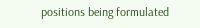positions being formulated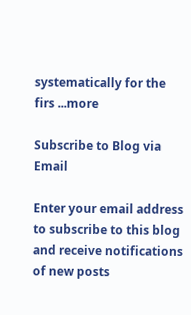systematically for the firs ...more

Subscribe to Blog via Email

Enter your email address to subscribe to this blog and receive notifications of new posts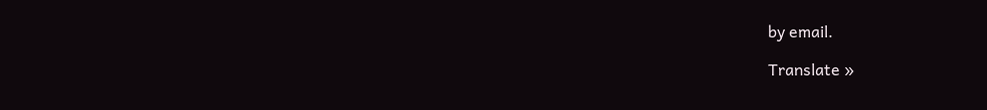by email.

Translate »